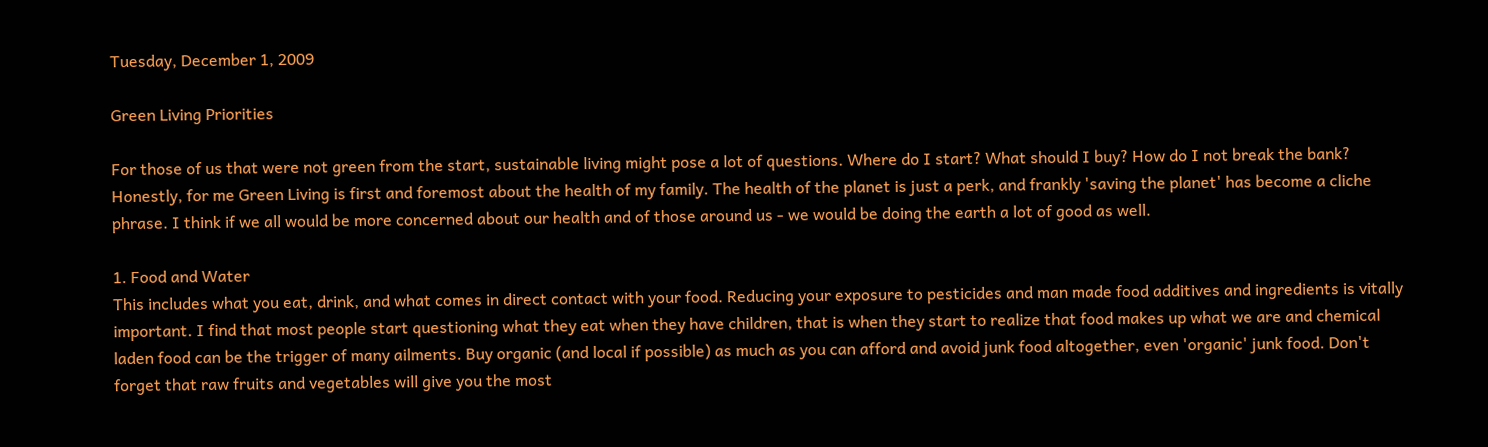Tuesday, December 1, 2009

Green Living Priorities

For those of us that were not green from the start, sustainable living might pose a lot of questions. Where do I start? What should I buy? How do I not break the bank? Honestly, for me Green Living is first and foremost about the health of my family. The health of the planet is just a perk, and frankly 'saving the planet' has become a cliche phrase. I think if we all would be more concerned about our health and of those around us - we would be doing the earth a lot of good as well.

1. Food and Water
This includes what you eat, drink, and what comes in direct contact with your food. Reducing your exposure to pesticides and man made food additives and ingredients is vitally important. I find that most people start questioning what they eat when they have children, that is when they start to realize that food makes up what we are and chemical laden food can be the trigger of many ailments. Buy organic (and local if possible) as much as you can afford and avoid junk food altogether, even 'organic' junk food. Don't forget that raw fruits and vegetables will give you the most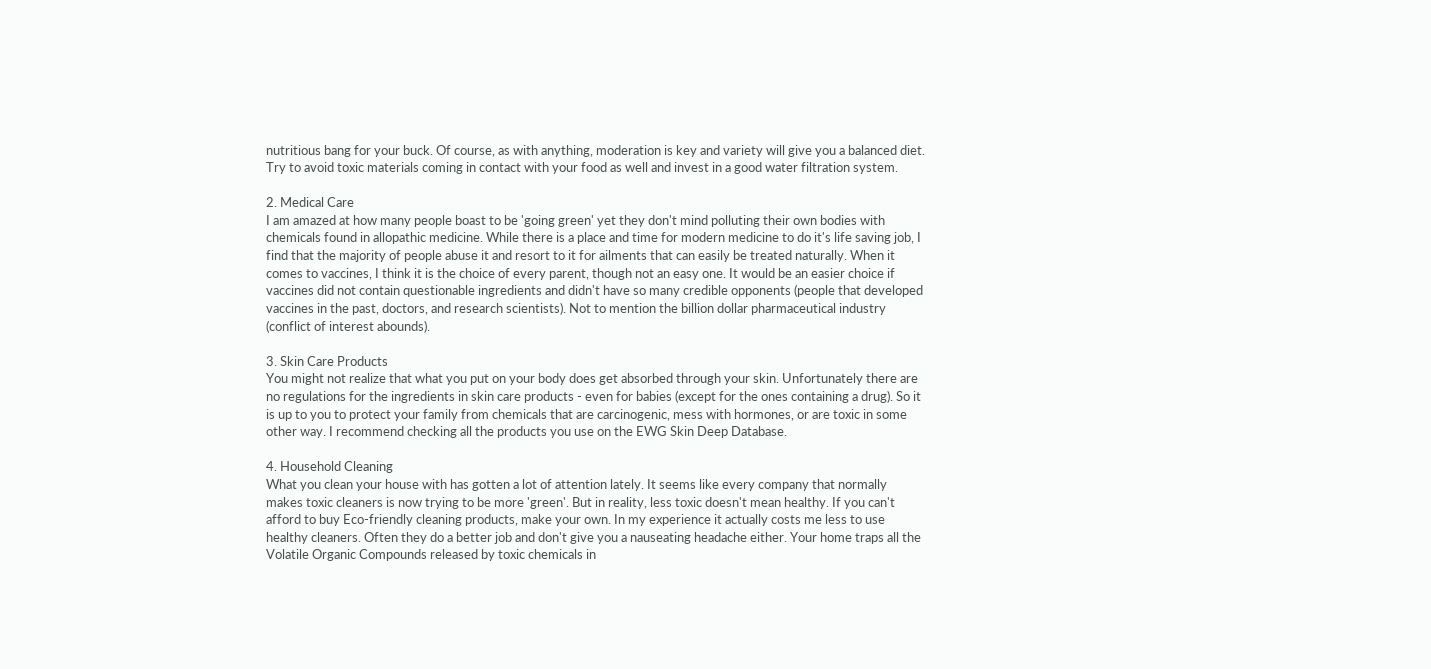nutritious bang for your buck. Of course, as with anything, moderation is key and variety will give you a balanced diet. Try to avoid toxic materials coming in contact with your food as well and invest in a good water filtration system.

2. Medical Care
I am amazed at how many people boast to be 'going green' yet they don't mind polluting their own bodies with chemicals found in allopathic medicine. While there is a place and time for modern medicine to do it's life saving job, I find that the majority of people abuse it and resort to it for ailments that can easily be treated naturally. When it comes to vaccines, I think it is the choice of every parent, though not an easy one. It would be an easier choice if vaccines did not contain questionable ingredients and didn't have so many credible opponents (people that developed vaccines in the past, doctors, and research scientists). Not to mention the billion dollar pharmaceutical industry (conflict of interest abounds).

3. Skin Care Products
You might not realize that what you put on your body does get absorbed through your skin. Unfortunately there are no regulations for the ingredients in skin care products - even for babies (except for the ones containing a drug). So it is up to you to protect your family from chemicals that are carcinogenic, mess with hormones, or are toxic in some other way. I recommend checking all the products you use on the EWG Skin Deep Database.

4. Household Cleaning
What you clean your house with has gotten a lot of attention lately. It seems like every company that normally makes toxic cleaners is now trying to be more 'green'. But in reality, less toxic doesn't mean healthy. If you can't afford to buy Eco-friendly cleaning products, make your own. In my experience it actually costs me less to use healthy cleaners. Often they do a better job and don't give you a nauseating headache either. Your home traps all the Volatile Organic Compounds released by toxic chemicals in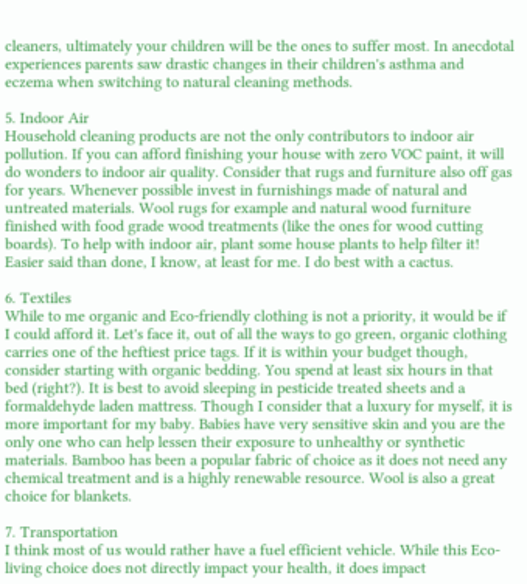cleaners, ultimately your children will be the ones to suffer most. In anecdotal experiences parents saw drastic changes in their children's asthma and eczema when switching to natural cleaning methods.

5. Indoor Air
Household cleaning products are not the only contributors to indoor air pollution. If you can afford finishing your house with zero VOC paint, it will do wonders to indoor air quality. Consider that rugs and furniture also off gas for years. Whenever possible invest in furnishings made of natural and untreated materials. Wool rugs for example and natural wood furniture finished with food grade wood treatments (like the ones for wood cutting boards). To help with indoor air, plant some house plants to help filter it! Easier said than done, I know, at least for me. I do best with a cactus.

6. Textiles
While to me organic and Eco-friendly clothing is not a priority, it would be if I could afford it. Let's face it, out of all the ways to go green, organic clothing carries one of the heftiest price tags. If it is within your budget though, consider starting with organic bedding. You spend at least six hours in that bed (right?). It is best to avoid sleeping in pesticide treated sheets and a formaldehyde laden mattress. Though I consider that a luxury for myself, it is more important for my baby. Babies have very sensitive skin and you are the only one who can help lessen their exposure to unhealthy or synthetic materials. Bamboo has been a popular fabric of choice as it does not need any chemical treatment and is a highly renewable resource. Wool is also a great choice for blankets.

7. Transportation
I think most of us would rather have a fuel efficient vehicle. While this Eco-living choice does not directly impact your health, it does impact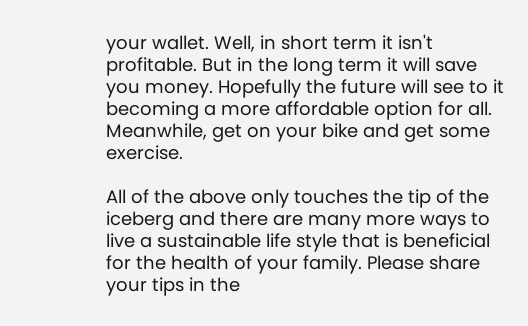your wallet. Well, in short term it isn't profitable. But in the long term it will save you money. Hopefully the future will see to it becoming a more affordable option for all. Meanwhile, get on your bike and get some exercise.

All of the above only touches the tip of the iceberg and there are many more ways to live a sustainable life style that is beneficial for the health of your family. Please share your tips in the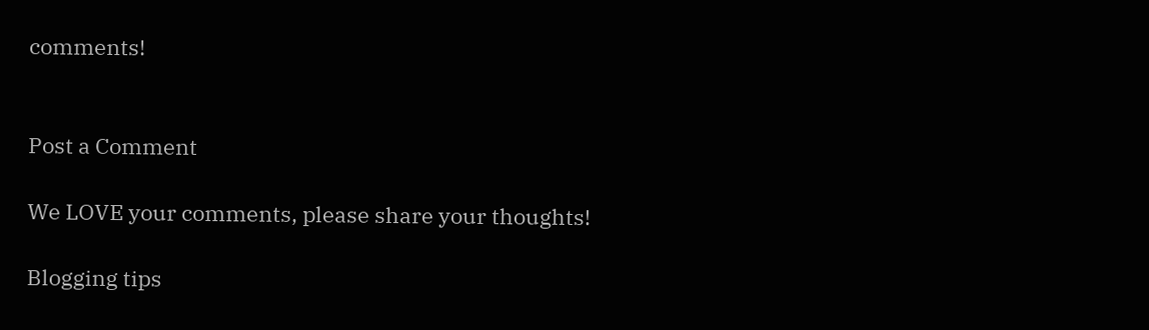comments!


Post a Comment

We LOVE your comments, please share your thoughts!

Blogging tips